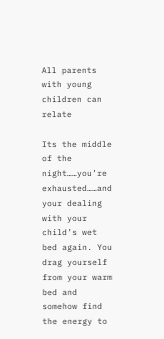All parents with young children can relate

Its the middle of the night……you’re exhausted……and your dealing with your child’s wet bed again. You drag yourself from your warm bed and somehow find the energy to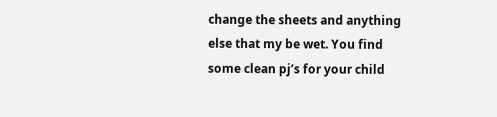change the sheets and anything else that my be wet. You find some clean pj’s for your child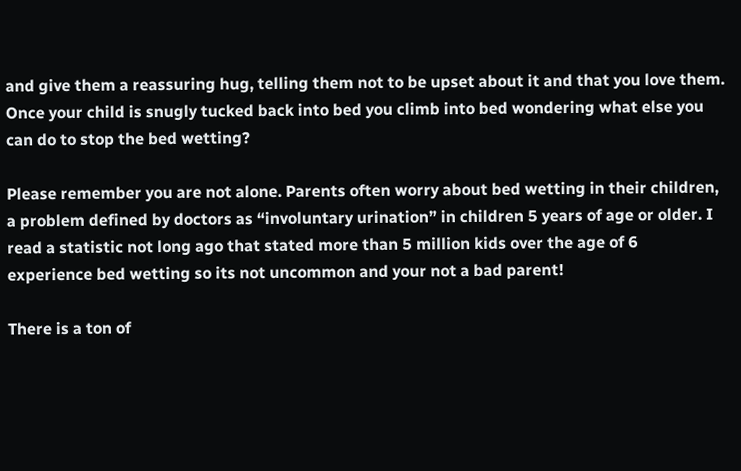and give them a reassuring hug, telling them not to be upset about it and that you love them. Once your child is snugly tucked back into bed you climb into bed wondering what else you can do to stop the bed wetting?

Please remember you are not alone. Parents often worry about bed wetting in their children, a problem defined by doctors as “involuntary urination” in children 5 years of age or older. I read a statistic not long ago that stated more than 5 million kids over the age of 6 experience bed wetting so its not uncommon and your not a bad parent!

There is a ton of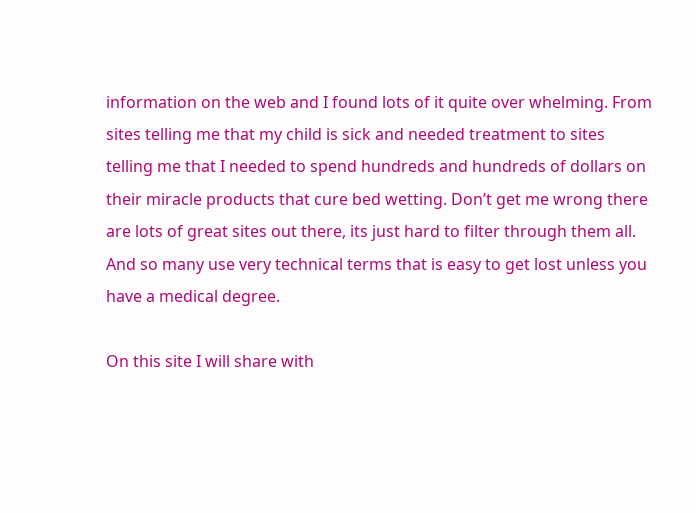information on the web and I found lots of it quite over whelming. From sites telling me that my child is sick and needed treatment to sites telling me that I needed to spend hundreds and hundreds of dollars on their miracle products that cure bed wetting. Don’t get me wrong there are lots of great sites out there, its just hard to filter through them all. And so many use very technical terms that is easy to get lost unless you have a medical degree.

On this site I will share with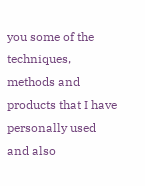you some of the techniques, methods and products that I have personally used and also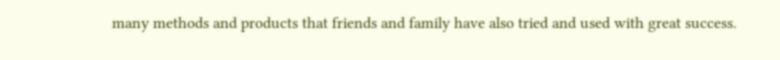many methods and products that friends and family have also tried and used with great success.